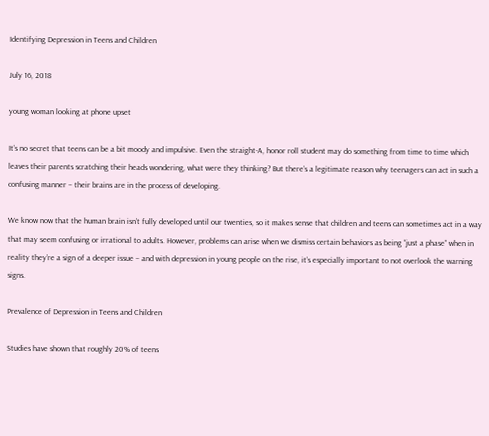Identifying Depression in Teens and Children

July 16, 2018

young woman looking at phone upset

It’s no secret that teens can be a bit moody and impulsive. Even the straight-A, honor roll student may do something from time to time which leaves their parents scratching their heads wondering, what were they thinking? But there’s a legitimate reason why teenagers can act in such a confusing manner – their brains are in the process of developing.

We know now that the human brain isn’t fully developed until our twenties, so it makes sense that children and teens can sometimes act in a way that may seem confusing or irrational to adults. However, problems can arise when we dismiss certain behaviors as being “just a phase” when in reality they’re a sign of a deeper issue – and with depression in young people on the rise, it’s especially important to not overlook the warning signs.

Prevalence of Depression in Teens and Children

Studies have shown that roughly 20% of teens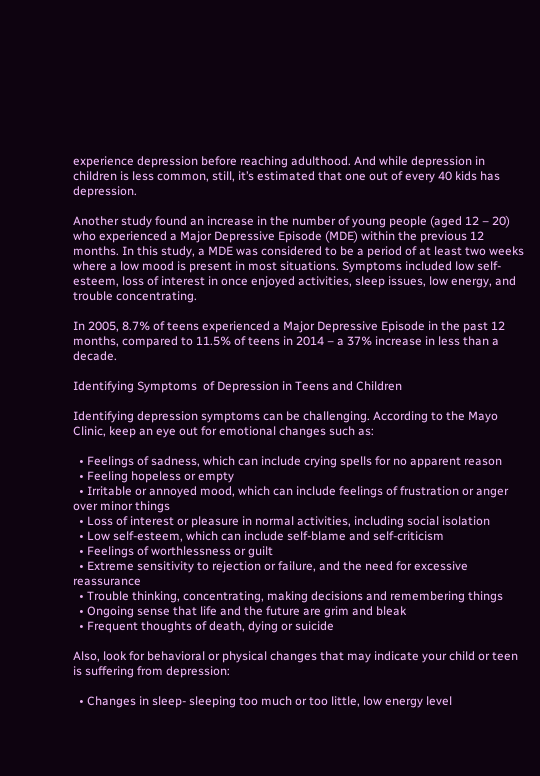experience depression before reaching adulthood. And while depression in children is less common, still, it’s estimated that one out of every 40 kids has depression.

Another study found an increase in the number of young people (aged 12 – 20) who experienced a Major Depressive Episode (MDE) within the previous 12 months. In this study, a MDE was considered to be a period of at least two weeks where a low mood is present in most situations. Symptoms included low self-esteem, loss of interest in once enjoyed activities, sleep issues, low energy, and trouble concentrating.

In 2005, 8.7% of teens experienced a Major Depressive Episode in the past 12 months, compared to 11.5% of teens in 2014 – a 37% increase in less than a decade.

Identifying Symptoms  of Depression in Teens and Children

Identifying depression symptoms can be challenging. According to the Mayo Clinic, keep an eye out for emotional changes such as:

  • Feelings of sadness, which can include crying spells for no apparent reason
  • Feeling hopeless or empty
  • Irritable or annoyed mood, which can include feelings of frustration or anger over minor things
  • Loss of interest or pleasure in normal activities, including social isolation
  • Low self-esteem, which can include self-blame and self-criticism
  • Feelings of worthlessness or guilt
  • Extreme sensitivity to rejection or failure, and the need for excessive reassurance
  • Trouble thinking, concentrating, making decisions and remembering things
  • Ongoing sense that life and the future are grim and bleak
  • Frequent thoughts of death, dying or suicide

Also, look for behavioral or physical changes that may indicate your child or teen is suffering from depression:

  • Changes in sleep- sleeping too much or too little, low energy level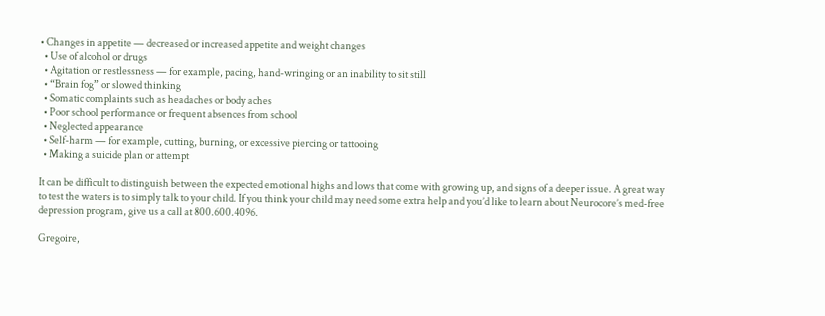• Changes in appetite — decreased or increased appetite and weight changes
  • Use of alcohol or drugs
  • Agitation or restlessness — for example, pacing, hand-wringing or an inability to sit still
  • “Brain fog” or slowed thinking
  • Somatic complaints such as headaches or body aches
  • Poor school performance or frequent absences from school
  • Neglected appearance
  • Self-harm — for example, cutting, burning, or excessive piercing or tattooing
  • Making a suicide plan or attempt

It can be difficult to distinguish between the expected emotional highs and lows that come with growing up, and signs of a deeper issue. A great way to test the waters is to simply talk to your child. If you think your child may need some extra help and you’d like to learn about Neurocore’s med-free depression program, give us a call at 800.600.4096.

Gregoire,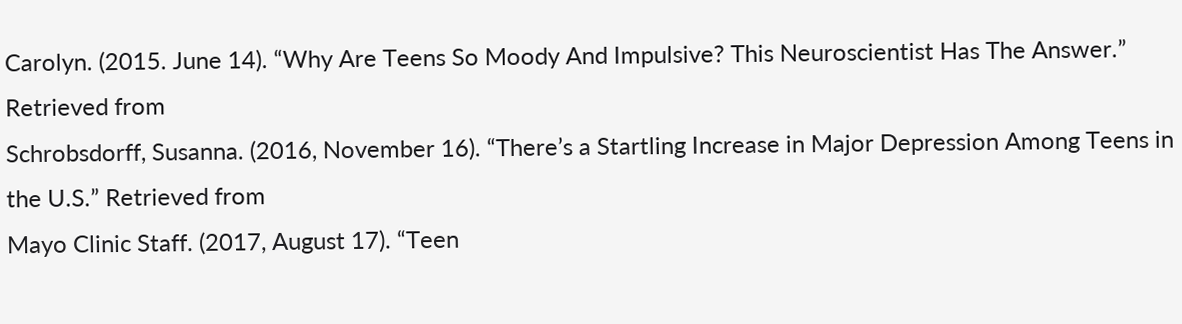Carolyn. (2015. June 14). “Why Are Teens So Moody And Impulsive? This Neuroscientist Has The Answer.” Retrieved from
Schrobsdorff, Susanna. (2016, November 16). “There’s a Startling Increase in Major Depression Among Teens in the U.S.” Retrieved from
Mayo Clinic Staff. (2017, August 17). “Teen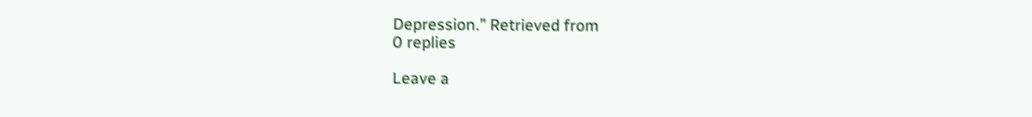Depression.” Retrieved from
0 replies

Leave a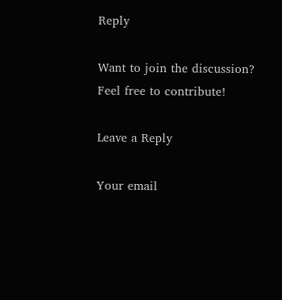Reply

Want to join the discussion?
Feel free to contribute!

Leave a Reply

Your email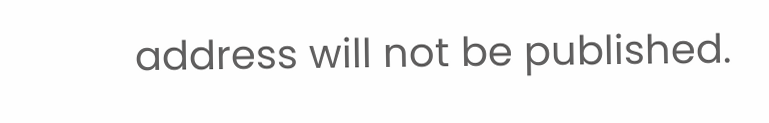address will not be published.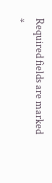Required fields are marked *